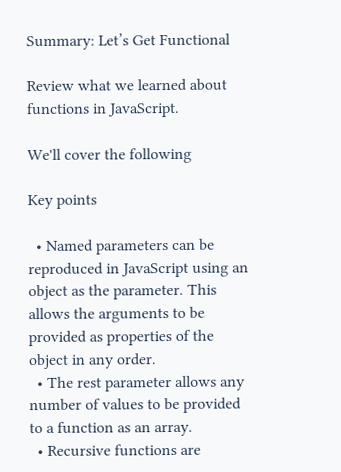Summary: Let’s Get Functional

Review what we learned about functions in JavaScript.

We'll cover the following

Key points

  • Named parameters can be reproduced in JavaScript using an object as the parameter. This allows the arguments to be provided as properties of the object in any order.
  • The rest parameter allows any number of values to be provided to a function as an array.
  • Recursive functions are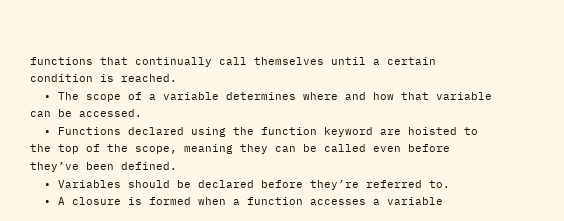functions that continually call themselves until a certain condition is reached.
  • The scope of a variable determines where and how that variable can be accessed.
  • Functions declared using the function keyword are hoisted to the top of the scope, meaning they can be called even before they’ve been defined.
  • Variables should be declared before they’re referred to.
  • A closure is formed when a function accesses a variable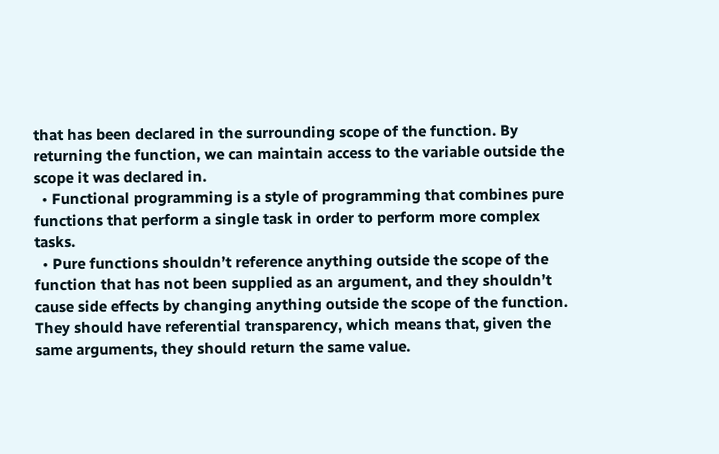that has been declared in the surrounding scope of the function. By returning the function, we can maintain access to the variable outside the scope it was declared in.
  • Functional programming is a style of programming that combines pure functions that perform a single task in order to perform more complex tasks.
  • Pure functions shouldn’t reference anything outside the scope of the function that has not been supplied as an argument, and they shouldn’t cause side effects by changing anything outside the scope of the function. They should have referential transparency, which means that, given the same arguments, they should return the same value.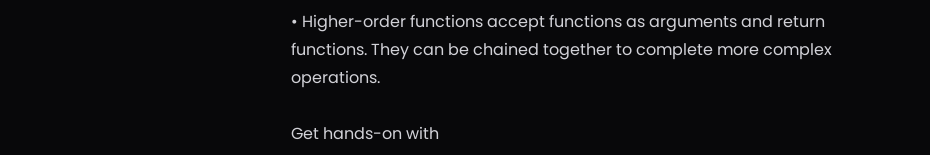• Higher-order functions accept functions as arguments and return functions. They can be chained together to complete more complex operations.

Get hands-on with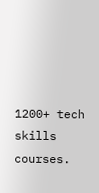1200+ tech skills courses.